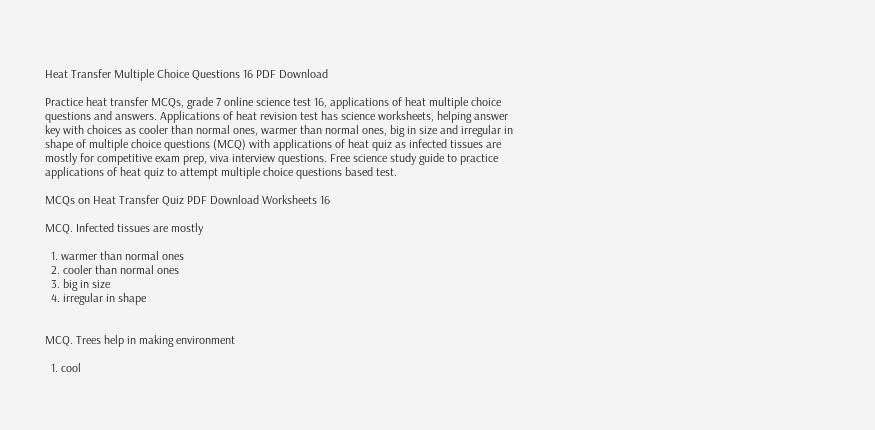Heat Transfer Multiple Choice Questions 16 PDF Download

Practice heat transfer MCQs, grade 7 online science test 16, applications of heat multiple choice questions and answers. Applications of heat revision test has science worksheets, helping answer key with choices as cooler than normal ones, warmer than normal ones, big in size and irregular in shape of multiple choice questions (MCQ) with applications of heat quiz as infected tissues are mostly for competitive exam prep, viva interview questions. Free science study guide to practice applications of heat quiz to attempt multiple choice questions based test.

MCQs on Heat Transfer Quiz PDF Download Worksheets 16

MCQ. Infected tissues are mostly

  1. warmer than normal ones
  2. cooler than normal ones
  3. big in size
  4. irregular in shape


MCQ. Trees help in making environment

  1. cool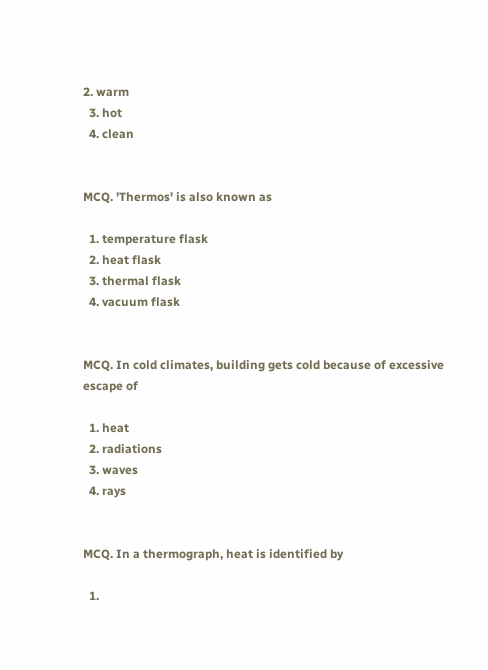2. warm
  3. hot
  4. clean


MCQ. 'Thermos' is also known as

  1. temperature flask
  2. heat flask
  3. thermal flask
  4. vacuum flask


MCQ. In cold climates, building gets cold because of excessive escape of

  1. heat
  2. radiations
  3. waves
  4. rays


MCQ. In a thermograph, heat is identified by

  1.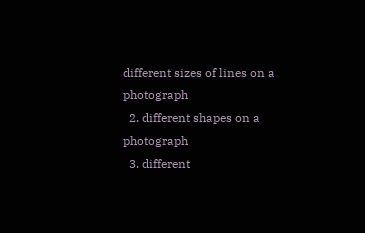different sizes of lines on a photograph
  2. different shapes on a photograph
  3. different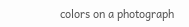colors on a photograph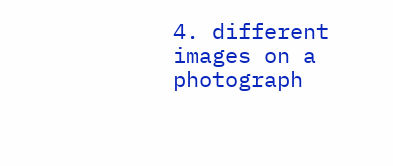4. different images on a photograph